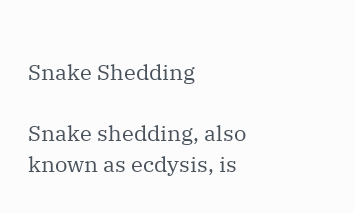Snake Shedding

Snake shedding, also known as ecdysis, is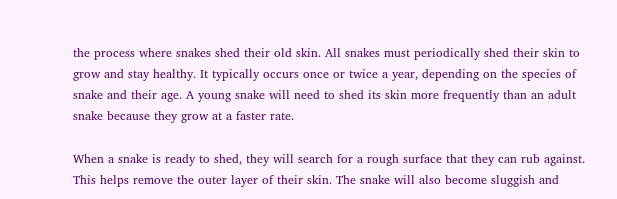the process where snakes shed their old skin. All snakes must periodically shed their skin to grow and stay healthy. It typically occurs once or twice a year, depending on the species of snake and their age. A young snake will need to shed its skin more frequently than an adult snake because they grow at a faster rate.

When a snake is ready to shed, they will search for a rough surface that they can rub against. This helps remove the outer layer of their skin. The snake will also become sluggish and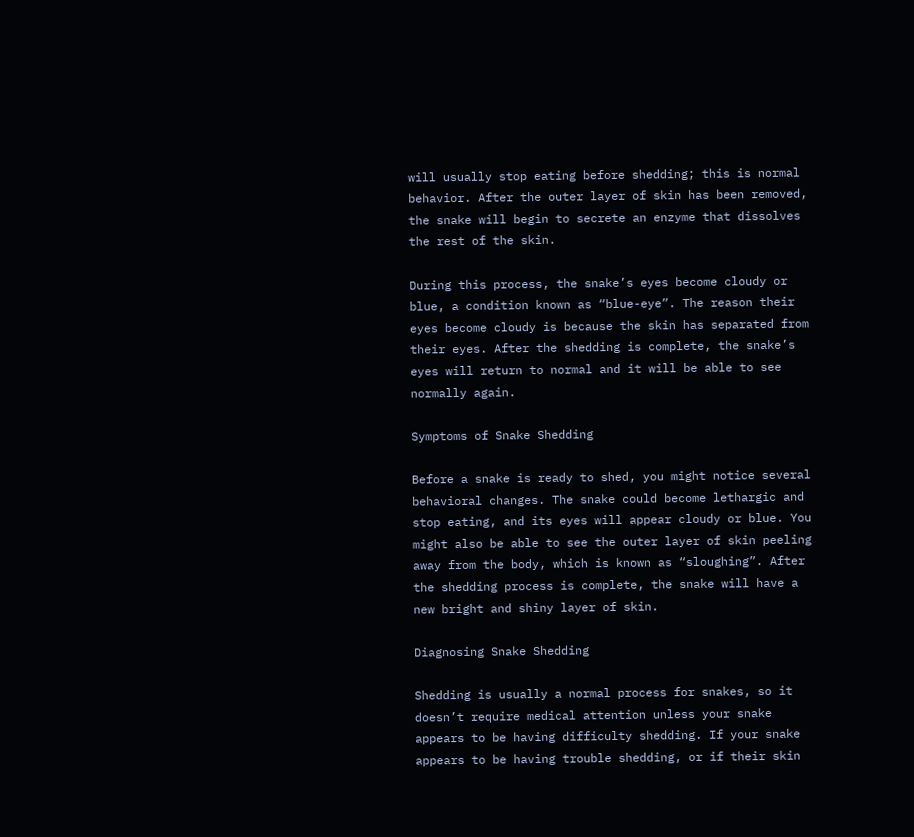will usually stop eating before shedding; this is normal behavior. After the outer layer of skin has been removed, the snake will begin to secrete an enzyme that dissolves the rest of the skin.

During this process, the snake’s eyes become cloudy or blue, a condition known as “blue-eye”. The reason their eyes become cloudy is because the skin has separated from their eyes. After the shedding is complete, the snake’s eyes will return to normal and it will be able to see normally again.

Symptoms of Snake Shedding

Before a snake is ready to shed, you might notice several behavioral changes. The snake could become lethargic and stop eating, and its eyes will appear cloudy or blue. You might also be able to see the outer layer of skin peeling away from the body, which is known as “sloughing”. After the shedding process is complete, the snake will have a new bright and shiny layer of skin.

Diagnosing Snake Shedding

Shedding is usually a normal process for snakes, so it doesn’t require medical attention unless your snake appears to be having difficulty shedding. If your snake appears to be having trouble shedding, or if their skin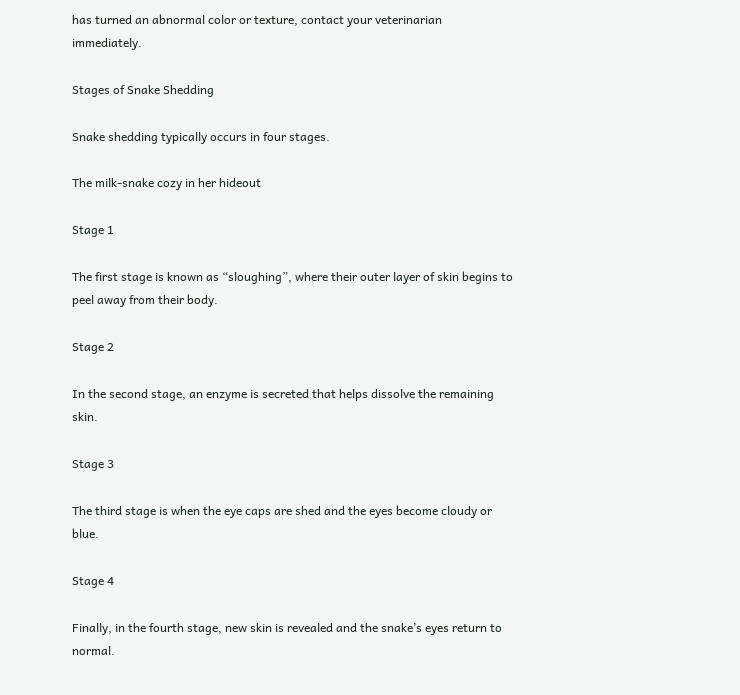has turned an abnormal color or texture, contact your veterinarian immediately.

Stages of Snake Shedding

Snake shedding typically occurs in four stages.

The milk-snake cozy in her hideout

Stage 1

The first stage is known as “sloughing”, where their outer layer of skin begins to peel away from their body.

Stage 2

In the second stage, an enzyme is secreted that helps dissolve the remaining skin.

Stage 3

The third stage is when the eye caps are shed and the eyes become cloudy or blue.

Stage 4

Finally, in the fourth stage, new skin is revealed and the snake’s eyes return to normal.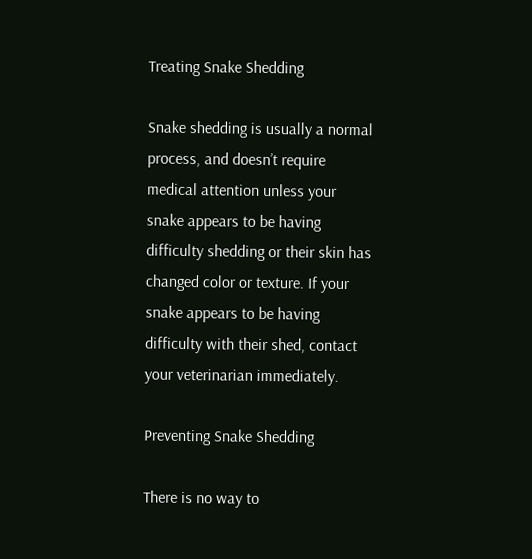Treating Snake Shedding

Snake shedding is usually a normal process, and doesn’t require medical attention unless your snake appears to be having difficulty shedding or their skin has changed color or texture. If your snake appears to be having difficulty with their shed, contact your veterinarian immediately.

Preventing Snake Shedding

There is no way to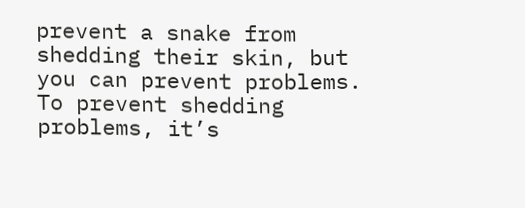prevent a snake from shedding their skin, but you can prevent problems. To prevent shedding problems, it’s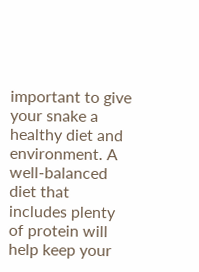important to give your snake a healthy diet and environment. A well-balanced diet that includes plenty of protein will help keep your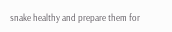snake healthy and prepare them for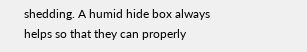shedding. A humid hide box always helps so that they can properly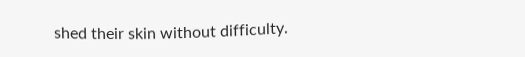shed their skin without difficulty.